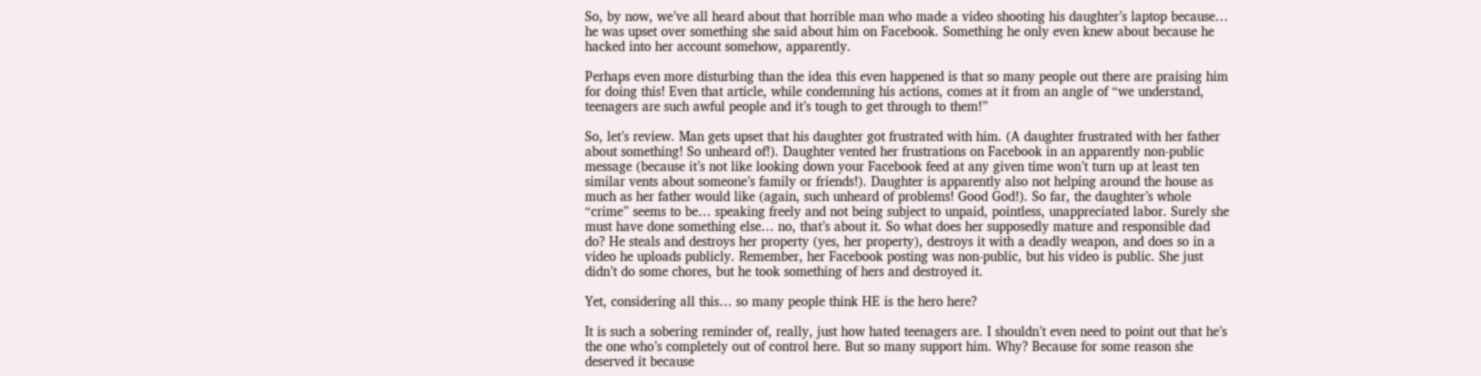So, by now, we’ve all heard about that horrible man who made a video shooting his daughter’s laptop because… he was upset over something she said about him on Facebook. Something he only even knew about because he hacked into her account somehow, apparently.

Perhaps even more disturbing than the idea this even happened is that so many people out there are praising him for doing this! Even that article, while condemning his actions, comes at it from an angle of “we understand, teenagers are such awful people and it’s tough to get through to them!”

So, let’s review. Man gets upset that his daughter got frustrated with him. (A daughter frustrated with her father about something! So unheard of!). Daughter vented her frustrations on Facebook in an apparently non-public message (because it’s not like looking down your Facebook feed at any given time won’t turn up at least ten similar vents about someone’s family or friends!). Daughter is apparently also not helping around the house as much as her father would like (again, such unheard of problems! Good God!). So far, the daughter’s whole “crime” seems to be… speaking freely and not being subject to unpaid, pointless, unappreciated labor. Surely she must have done something else… no, that’s about it. So what does her supposedly mature and responsible dad do? He steals and destroys her property (yes, her property), destroys it with a deadly weapon, and does so in a video he uploads publicly. Remember, her Facebook posting was non-public, but his video is public. She just didn’t do some chores, but he took something of hers and destroyed it.

Yet, considering all this… so many people think HE is the hero here?

It is such a sobering reminder of, really, just how hated teenagers are. I shouldn’t even need to point out that he’s the one who’s completely out of control here. But so many support him. Why? Because for some reason she deserved it because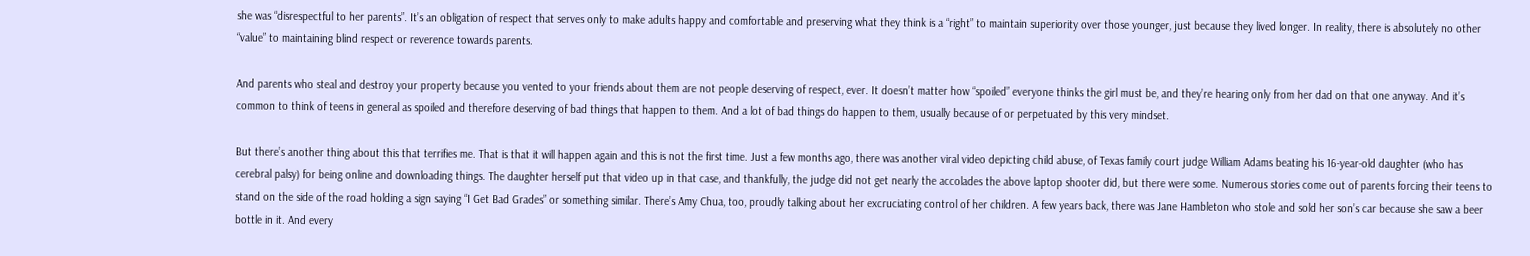she was “disrespectful to her parents”. It’s an obligation of respect that serves only to make adults happy and comfortable and preserving what they think is a “right” to maintain superiority over those younger, just because they lived longer. In reality, there is absolutely no other “value” to maintaining blind respect or reverence towards parents.

And parents who steal and destroy your property because you vented to your friends about them are not people deserving of respect, ever. It doesn’t matter how “spoiled” everyone thinks the girl must be, and they’re hearing only from her dad on that one anyway. And it’s common to think of teens in general as spoiled and therefore deserving of bad things that happen to them. And a lot of bad things do happen to them, usually because of or perpetuated by this very mindset.

But there’s another thing about this that terrifies me. That is that it will happen again and this is not the first time. Just a few months ago, there was another viral video depicting child abuse, of Texas family court judge William Adams beating his 16-year-old daughter (who has cerebral palsy) for being online and downloading things. The daughter herself put that video up in that case, and thankfully, the judge did not get nearly the accolades the above laptop shooter did, but there were some. Numerous stories come out of parents forcing their teens to stand on the side of the road holding a sign saying “I Get Bad Grades” or something similar. There’s Amy Chua, too, proudly talking about her excruciating control of her children. A few years back, there was Jane Hambleton who stole and sold her son’s car because she saw a beer bottle in it. And every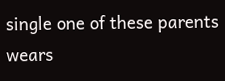single one of these parents wears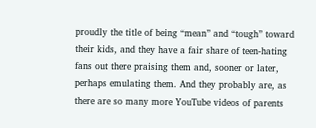proudly the title of being “mean” and “tough” toward their kids, and they have a fair share of teen-hating fans out there praising them and, sooner or later, perhaps emulating them. And they probably are, as there are so many more YouTube videos of parents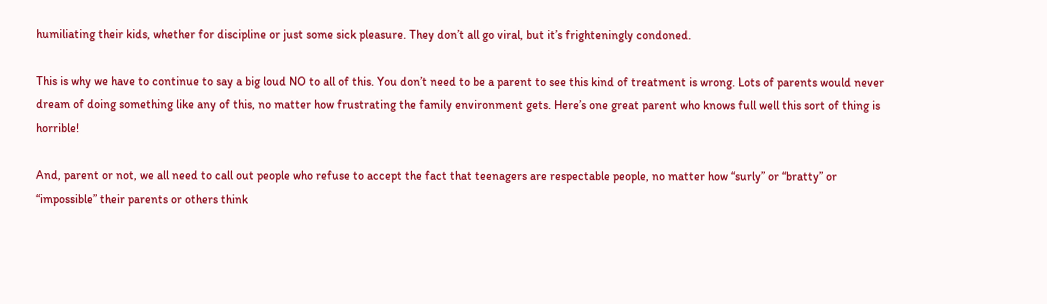humiliating their kids, whether for discipline or just some sick pleasure. They don’t all go viral, but it’s frighteningly condoned.

This is why we have to continue to say a big loud NO to all of this. You don’t need to be a parent to see this kind of treatment is wrong. Lots of parents would never dream of doing something like any of this, no matter how frustrating the family environment gets. Here’s one great parent who knows full well this sort of thing is horrible!

And, parent or not, we all need to call out people who refuse to accept the fact that teenagers are respectable people, no matter how “surly” or “bratty” or “impossible” their parents or others think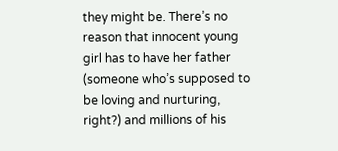they might be. There’s no reason that innocent young girl has to have her father (someone who’s supposed to be loving and nurturing, right?) and millions of his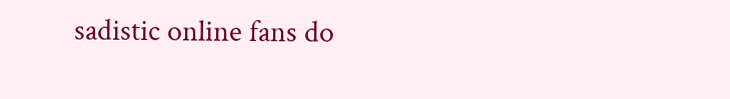sadistic online fans do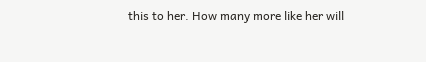this to her. How many more like her will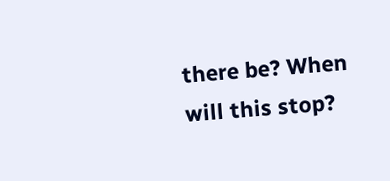there be? When will this stop?